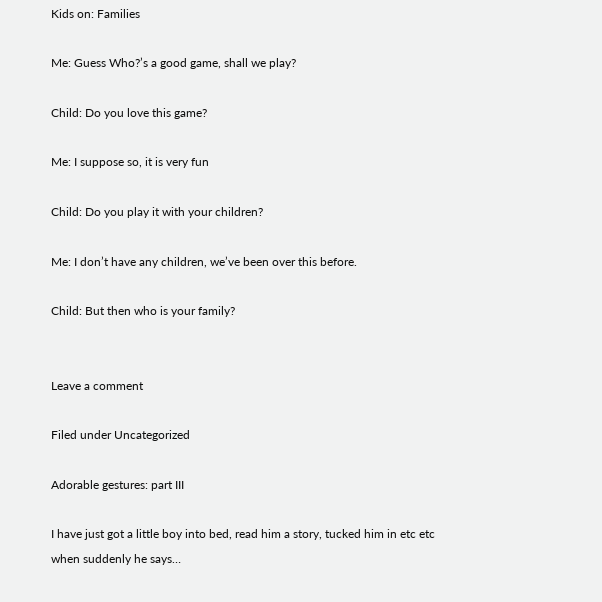Kids on: Families

Me: Guess Who?’s a good game, shall we play?

Child: Do you love this game?

Me: I suppose so, it is very fun

Child: Do you play it with your children?

Me: I don’t have any children, we’ve been over this before.

Child: But then who is your family?


Leave a comment

Filed under Uncategorized

Adorable gestures: part III

I have just got a little boy into bed, read him a story, tucked him in etc etc when suddenly he says…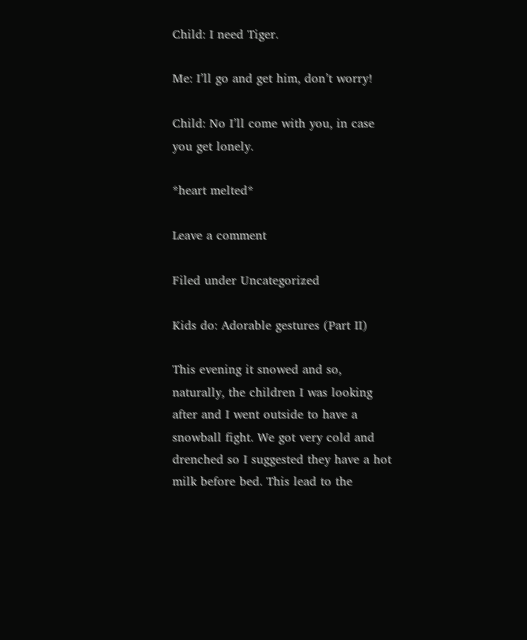Child: I need Tiger.

Me: I’ll go and get him, don’t worry!

Child: No I’ll come with you, in case you get lonely.

*heart melted*

Leave a comment

Filed under Uncategorized

Kids do: Adorable gestures (Part II)

This evening it snowed and so, naturally, the children I was looking after and I went outside to have a snowball fight. We got very cold and drenched so I suggested they have a hot milk before bed. This lead to the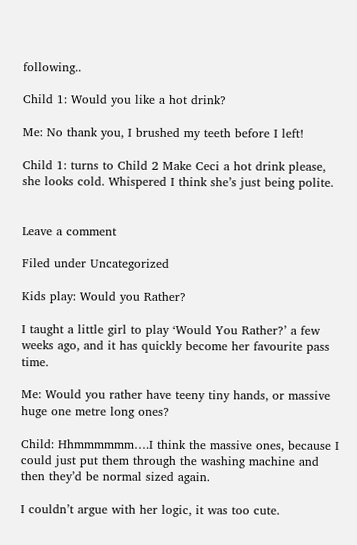following..

Child 1: Would you like a hot drink?

Me: No thank you, I brushed my teeth before I left!

Child 1: turns to Child 2 Make Ceci a hot drink please, she looks cold. Whispered I think she’s just being polite.


Leave a comment

Filed under Uncategorized

Kids play: Would you Rather?

I taught a little girl to play ‘Would You Rather?’ a few weeks ago, and it has quickly become her favourite pass time.

Me: Would you rather have teeny tiny hands, or massive huge one metre long ones?

Child: Hhmmmmmm….I think the massive ones, because I could just put them through the washing machine and then they’d be normal sized again.

I couldn’t argue with her logic, it was too cute.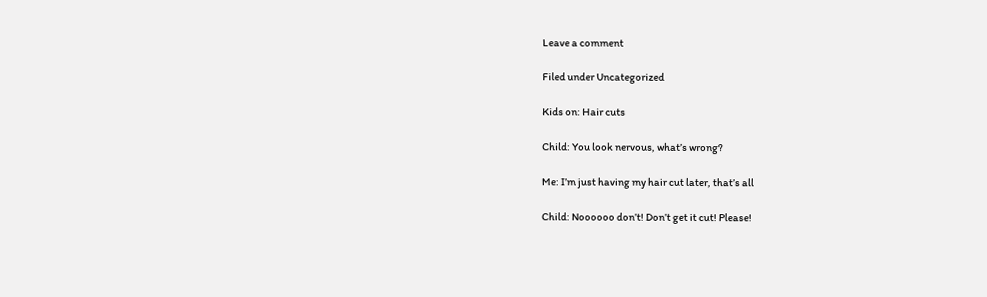Leave a comment

Filed under Uncategorized

Kids on: Hair cuts

Child: You look nervous, what’s wrong?

Me: I’m just having my hair cut later, that’s all

Child: Noooooo don’t! Don’t get it cut! Please!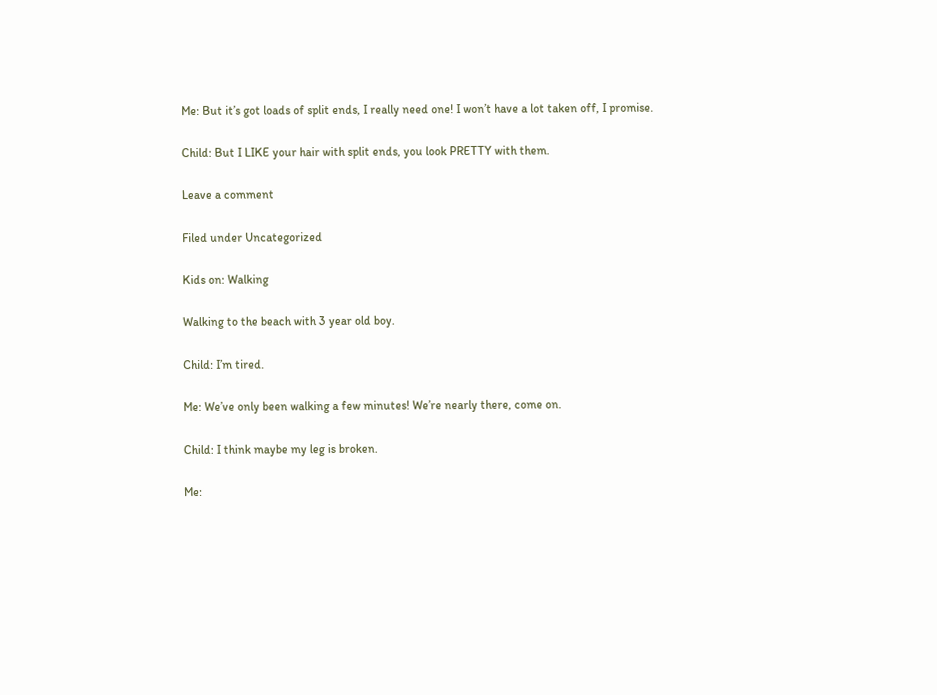Me: But it’s got loads of split ends, I really need one! I won’t have a lot taken off, I promise.

Child: But I LIKE your hair with split ends, you look PRETTY with them.

Leave a comment

Filed under Uncategorized

Kids on: Walking

Walking to the beach with 3 year old boy.

Child: I’m tired.

Me: We’ve only been walking a few minutes! We’re nearly there, come on.

Child: I think maybe my leg is broken.

Me: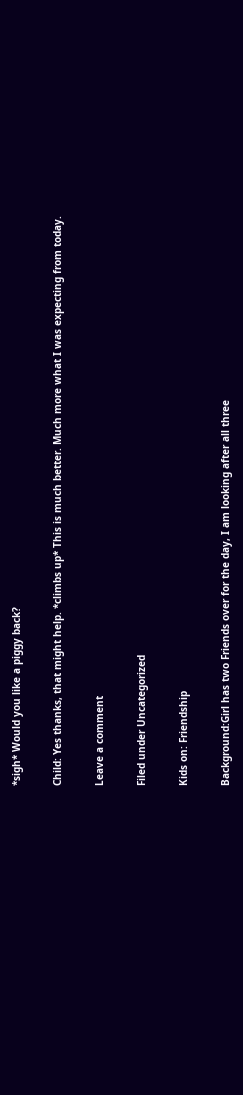*sigh* Would you like a piggy back?

Child: Yes thanks, that might help. *climbs up* This is much better. Much more what I was expecting from today.

Leave a comment

Filed under Uncategorized

Kids on: Friendship

Background:Girl has two Friends over for the day, I am looking after all three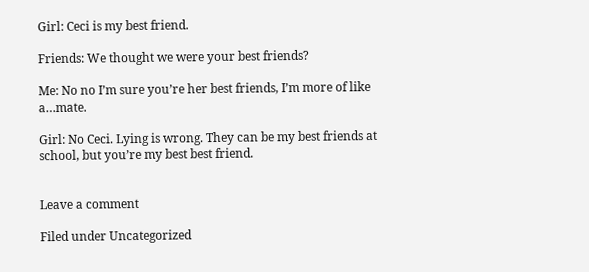Girl: Ceci is my best friend.

Friends: We thought we were your best friends?

Me: No no I’m sure you’re her best friends, I’m more of like a…mate.

Girl: No Ceci. Lying is wrong. They can be my best friends at school, but you’re my best best friend.


Leave a comment

Filed under Uncategorized